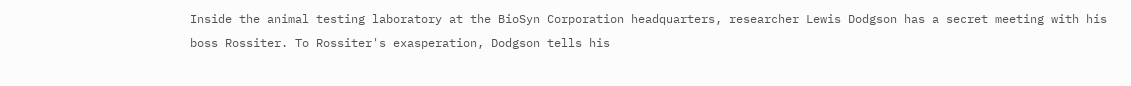Inside the animal testing laboratory at the BioSyn Corporation headquarters, researcher Lewis Dodgson has a secret meeting with his boss Rossiter. To Rossiter's exasperation, Dodgson tells his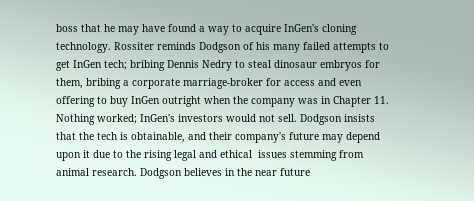boss that he may have found a way to acquire InGen's cloning technology. Rossiter reminds Dodgson of his many failed attempts to get InGen tech; bribing Dennis Nedry to steal dinosaur embryos for them, bribing a corporate marriage-broker for access and even offering to buy InGen outright when the company was in Chapter 11. Nothing worked; InGen's investors would not sell. Dodgson insists that the tech is obtainable, and their company's future may depend upon it due to the rising legal and ethical  issues stemming from animal research. Dodgson believes in the near future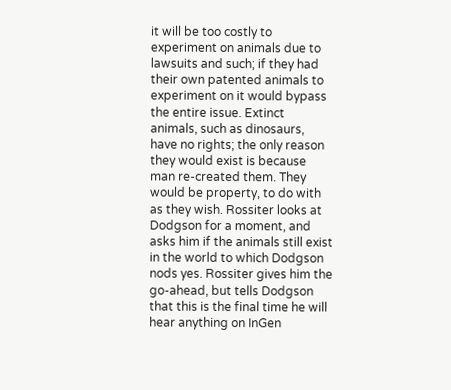it will be too costly to experiment on animals due to lawsuits and such; if they had their own patented animals to experiment on it would bypass the entire issue. Extinct animals, such as dinosaurs, have no rights; the only reason they would exist is because man re-created them. They would be property, to do with as they wish. Rossiter looks at Dodgson for a moment, and asks him if the animals still exist in the world to which Dodgson nods yes. Rossiter gives him the go-ahead, but tells Dodgson that this is the final time he will hear anything on InGen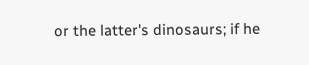or the latter's dinosaurs; if he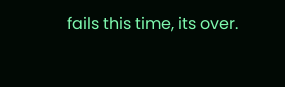fails this time, its over.